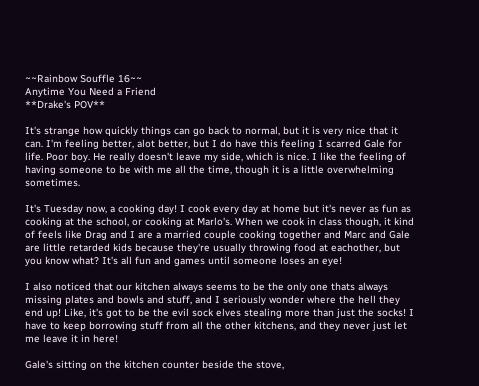~~Rainbow Souffle 16~~
Anytime You Need a Friend
**Drake's POV**

It's strange how quickly things can go back to normal, but it is very nice that it can. I'm feeling better, alot better, but I do have this feeling I scarred Gale for life. Poor boy. He really doesn't leave my side, which is nice. I like the feeling of having someone to be with me all the time, though it is a little overwhelming sometimes.

It's Tuesday now, a cooking day! I cook every day at home but it's never as fun as cooking at the school, or cooking at Marlo's. When we cook in class though, it kind of feels like Drag and I are a married couple cooking together and Marc and Gale are little retarded kids because they're usually throwing food at eachother, but you know what? It's all fun and games until someone loses an eye!

I also noticed that our kitchen always seems to be the only one thats always missing plates and bowls and stuff, and I seriously wonder where the hell they end up! Like, it's got to be the evil sock elves stealing more than just the socks! I have to keep borrowing stuff from all the other kitchens, and they never just let me leave it in here!

Gale's sitting on the kitchen counter beside the stove,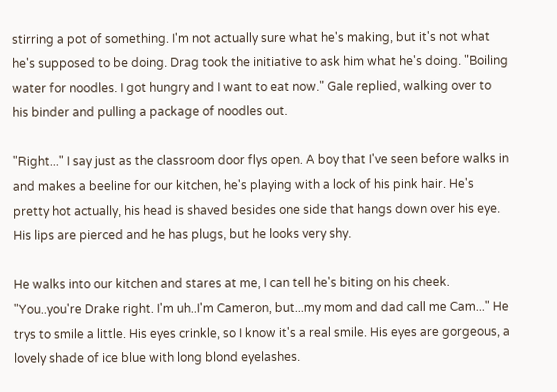stirring a pot of something. I'm not actually sure what he's making, but it's not what he's supposed to be doing. Drag took the initiative to ask him what he's doing. "Boiling water for noodles. I got hungry and I want to eat now." Gale replied, walking over to his binder and pulling a package of noodles out.

"Right..." I say just as the classroom door flys open. A boy that I've seen before walks in and makes a beeline for our kitchen, he's playing with a lock of his pink hair. He's pretty hot actually, his head is shaved besides one side that hangs down over his eye. His lips are pierced and he has plugs, but he looks very shy.

He walks into our kitchen and stares at me, I can tell he's biting on his cheek. "You..you're Drake right. I'm uh..I'm Cameron, but...my mom and dad call me Cam..." He trys to smile a little. His eyes crinkle, so I know it's a real smile. His eyes are gorgeous, a lovely shade of ice blue with long blond eyelashes.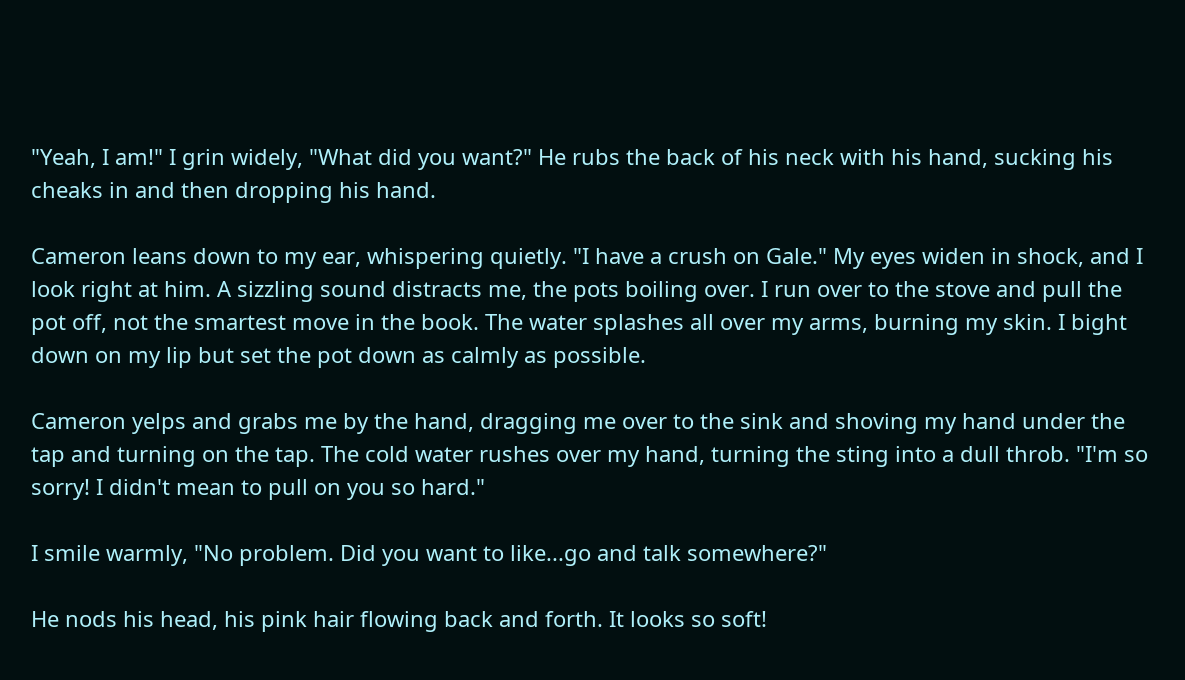"Yeah, I am!" I grin widely, "What did you want?" He rubs the back of his neck with his hand, sucking his cheaks in and then dropping his hand.

Cameron leans down to my ear, whispering quietly. "I have a crush on Gale." My eyes widen in shock, and I look right at him. A sizzling sound distracts me, the pots boiling over. I run over to the stove and pull the pot off, not the smartest move in the book. The water splashes all over my arms, burning my skin. I bight down on my lip but set the pot down as calmly as possible.

Cameron yelps and grabs me by the hand, dragging me over to the sink and shoving my hand under the tap and turning on the tap. The cold water rushes over my hand, turning the sting into a dull throb. "I'm so sorry! I didn't mean to pull on you so hard."

I smile warmly, "No problem. Did you want to like...go and talk somewhere?"

He nods his head, his pink hair flowing back and forth. It looks so soft!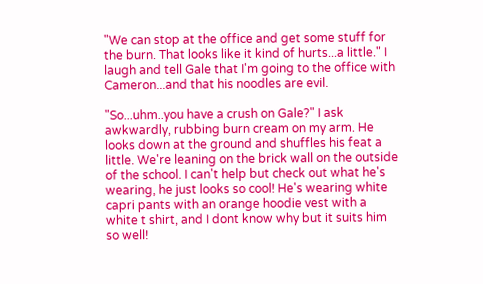"We can stop at the office and get some stuff for the burn. That looks like it kind of hurts...a little." I laugh and tell Gale that I'm going to the office with Cameron...and that his noodles are evil.

"So...uhm..you have a crush on Gale?" I ask awkwardly, rubbing burn cream on my arm. He looks down at the ground and shuffles his feat a little. We're leaning on the brick wall on the outside of the school. I can't help but check out what he's wearing, he just looks so cool! He's wearing white capri pants with an orange hoodie vest with a white t shirt, and I dont know why but it suits him so well!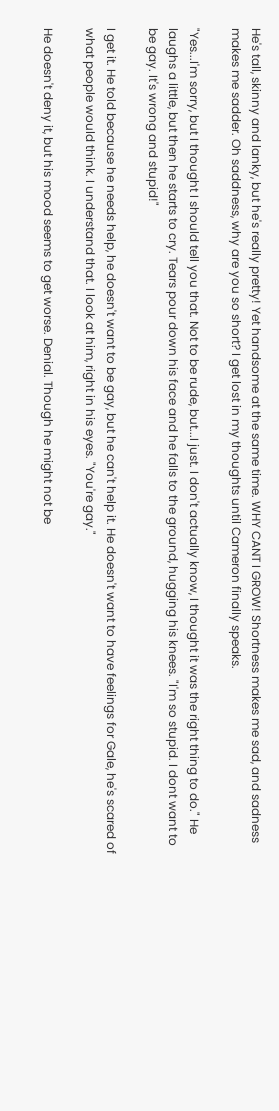He's tall, skinny and lanky, but he's really pretty! Yet handsome at the same time. WHY CANT I GROW! Shortness makes me sad, and sadness makes me sadder. Oh saddness, why are you so short? I get lost in my thoughts until Cameron finally speaks.

"Yes...I'm sorry, but I thought I should tell you that. Not to be rude, but...I just. I don't actually know, I thought it was the right thing to do." He laughs a little, but then he starts to cry. Tears pour down his face and he falls to the ground, hugging his knees. "I'm so stupid. I dont want to be gay. It's wrong and stupid!"

I get it. He told because he needs help, he doesn't want to be gay, but he can't help it. He doesn't want to have feelings for Gale, he's scared of what people would think. I understand that. I look at him, right in his eyes. "You're gay."

He doesn't deny it, but his mood seems to get worse. Denial. Though he might not be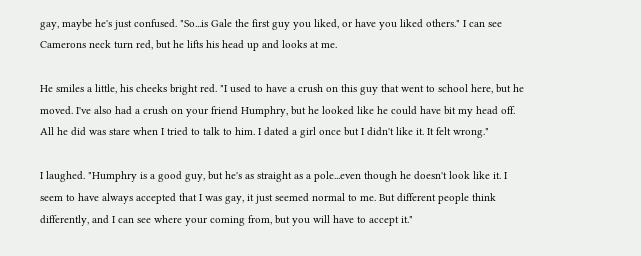gay, maybe he's just confused. "So...is Gale the first guy you liked, or have you liked others." I can see Camerons neck turn red, but he lifts his head up and looks at me.

He smiles a little, his cheeks bright red. "I used to have a crush on this guy that went to school here, but he moved. I've also had a crush on your friend Humphry, but he looked like he could have bit my head off. All he did was stare when I tried to talk to him. I dated a girl once but I didn't like it. It felt wrong."

I laughed. "Humphry is a good guy, but he's as straight as a pole...even though he doesn't look like it. I seem to have always accepted that I was gay, it just seemed normal to me. But different people think differently, and I can see where your coming from, but you will have to accept it."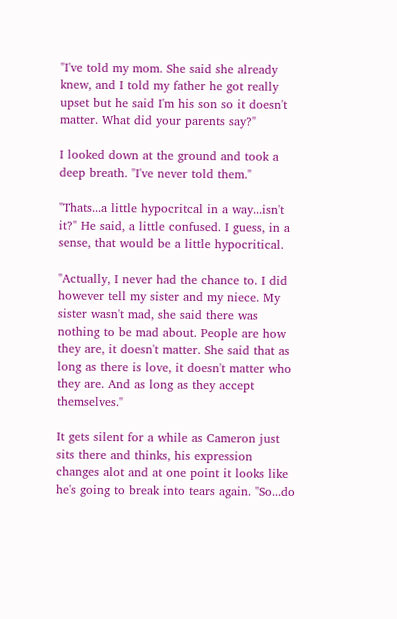"I've told my mom. She said she already knew, and I told my father he got really upset but he said I'm his son so it doesn't matter. What did your parents say?"

I looked down at the ground and took a deep breath. "I've never told them."

"Thats...a little hypocritcal in a way...isn't it?" He said, a little confused. I guess, in a sense, that would be a little hypocritical.

"Actually, I never had the chance to. I did however tell my sister and my niece. My sister wasn't mad, she said there was nothing to be mad about. People are how they are, it doesn't matter. She said that as long as there is love, it doesn't matter who they are. And as long as they accept themselves."

It gets silent for a while as Cameron just sits there and thinks, his expression changes alot and at one point it looks like he's going to break into tears again. "So...do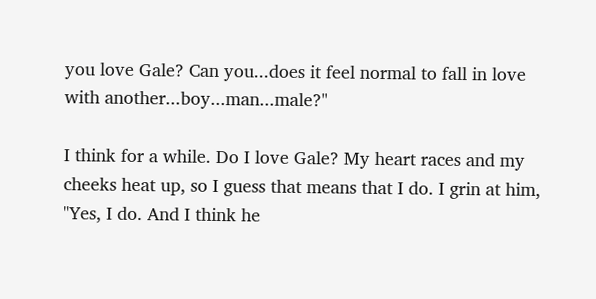you love Gale? Can you...does it feel normal to fall in love with another...boy...man...male?"

I think for a while. Do I love Gale? My heart races and my cheeks heat up, so I guess that means that I do. I grin at him, "Yes, I do. And I think he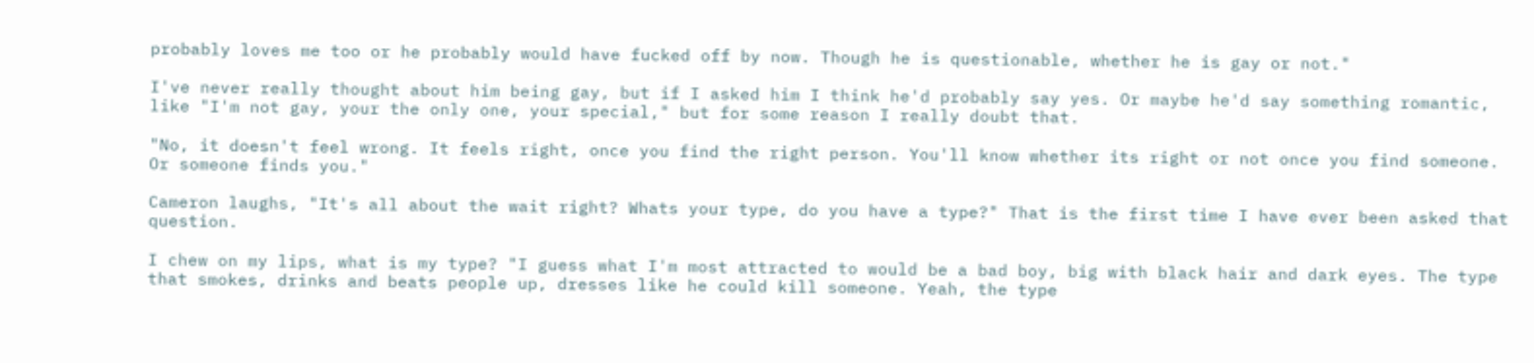probably loves me too or he probably would have fucked off by now. Though he is questionable, whether he is gay or not."

I've never really thought about him being gay, but if I asked him I think he'd probably say yes. Or maybe he'd say something romantic, like "I'm not gay, your the only one, your special," but for some reason I really doubt that.

"No, it doesn't feel wrong. It feels right, once you find the right person. You'll know whether its right or not once you find someone. Or someone finds you."

Cameron laughs, "It's all about the wait right? Whats your type, do you have a type?" That is the first time I have ever been asked that question.

I chew on my lips, what is my type? "I guess what I'm most attracted to would be a bad boy, big with black hair and dark eyes. The type that smokes, drinks and beats people up, dresses like he could kill someone. Yeah, the type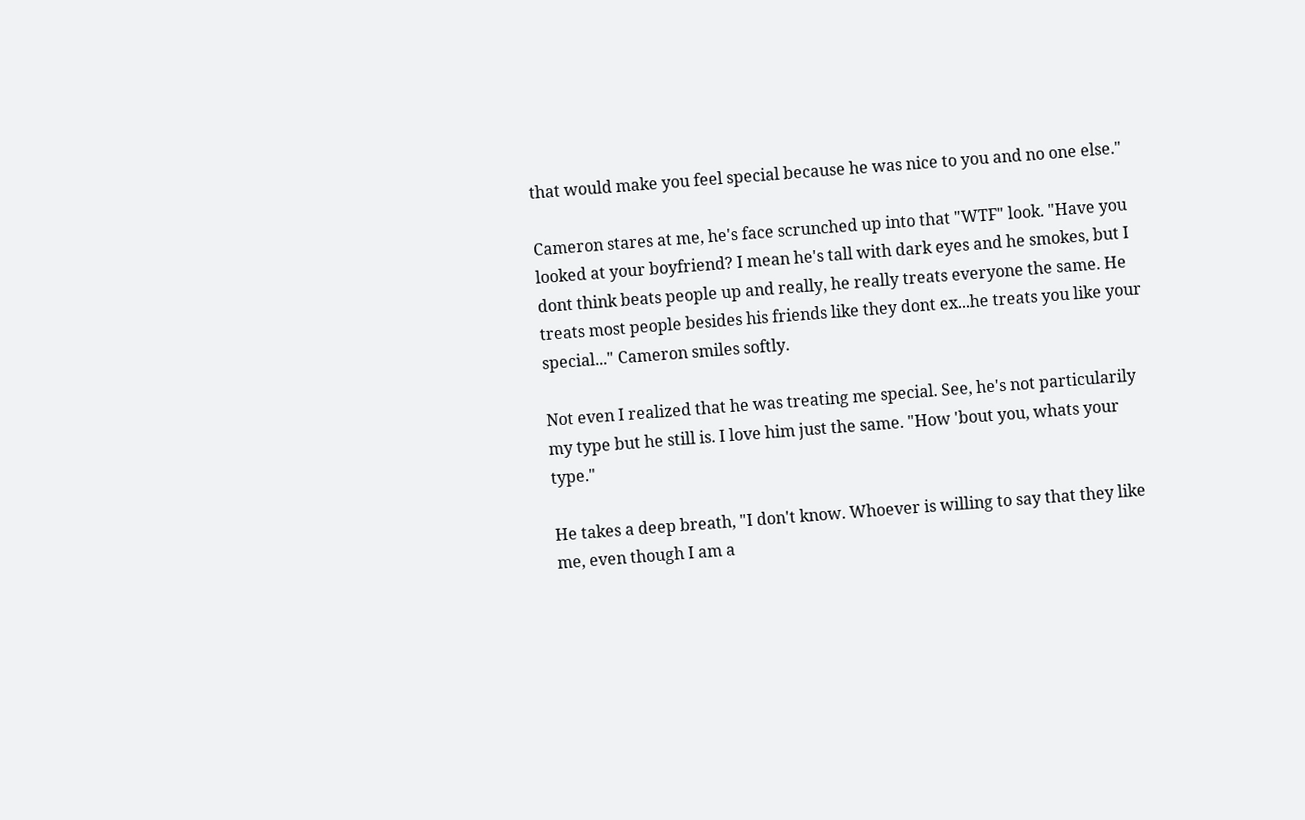that would make you feel special because he was nice to you and no one else."

Cameron stares at me, he's face scrunched up into that "WTF" look. "Have you looked at your boyfriend? I mean he's tall with dark eyes and he smokes, but I dont think beats people up and really, he really treats everyone the same. He treats most people besides his friends like they dont ex...he treats you like your special..." Cameron smiles softly.

Not even I realized that he was treating me special. See, he's not particularily my type but he still is. I love him just the same. "How 'bout you, whats your type."

He takes a deep breath, "I don't know. Whoever is willing to say that they like me, even though I am a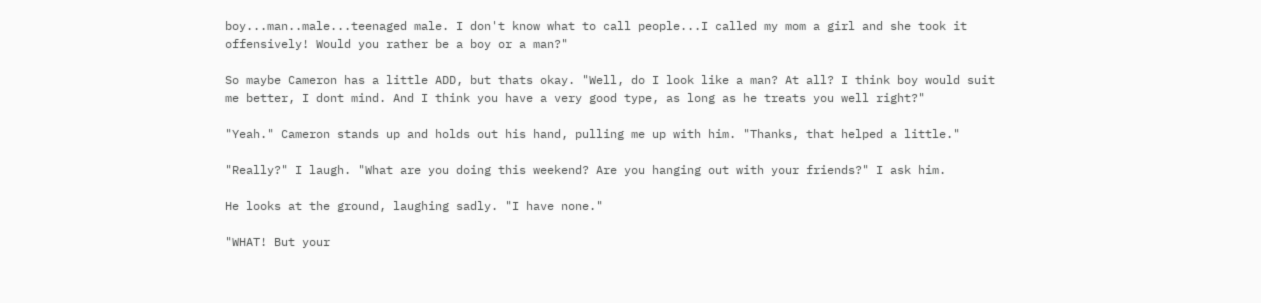boy...man..male...teenaged male. I don't know what to call people...I called my mom a girl and she took it offensively! Would you rather be a boy or a man?"

So maybe Cameron has a little ADD, but thats okay. "Well, do I look like a man? At all? I think boy would suit me better, I dont mind. And I think you have a very good type, as long as he treats you well right?"

"Yeah." Cameron stands up and holds out his hand, pulling me up with him. "Thanks, that helped a little."

"Really?" I laugh. "What are you doing this weekend? Are you hanging out with your friends?" I ask him.

He looks at the ground, laughing sadly. "I have none."

"WHAT! But your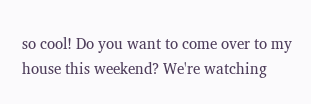so cool! Do you want to come over to my house this weekend? We're watching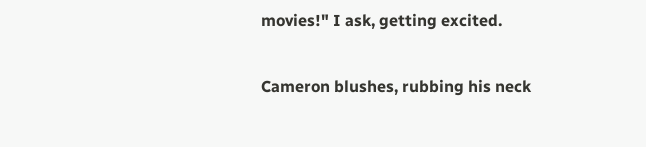movies!" I ask, getting excited.

Cameron blushes, rubbing his neck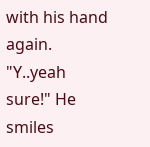with his hand again. "Y..yeah sure!" He smiles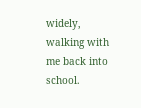widely, walking with me back into school.